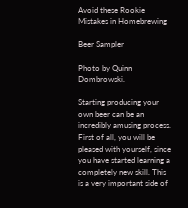Avoid these Rookie Mistakes in Homebrewing

Beer Sampler

Photo by Quinn Dombrowski.

Starting producing your own beer can be an incredibly amusing process. First of all, you will be pleased with yourself, since you have started learning a completely new skill. This is a very important side of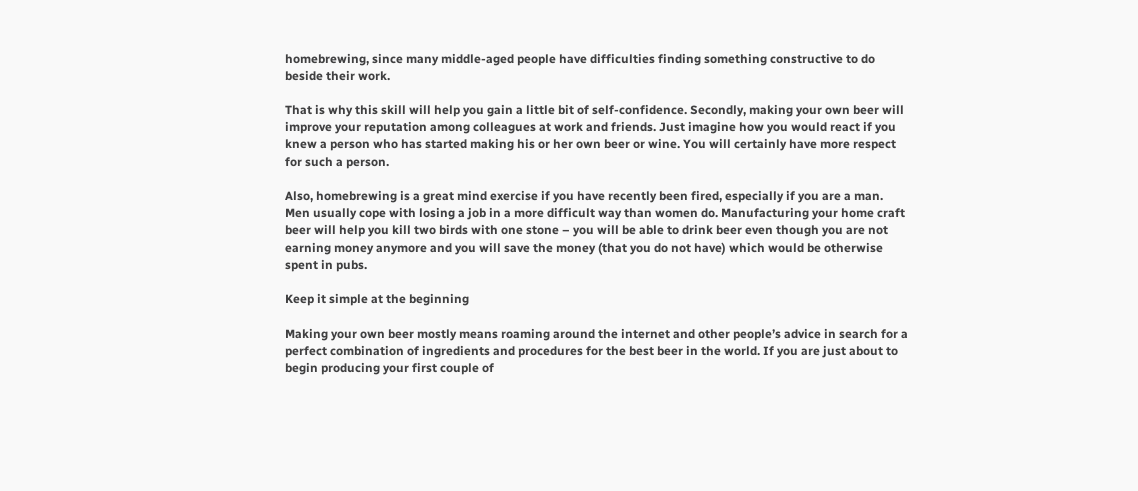homebrewing, since many middle-aged people have difficulties finding something constructive to do beside their work.

That is why this skill will help you gain a little bit of self-confidence. Secondly, making your own beer will improve your reputation among colleagues at work and friends. Just imagine how you would react if you knew a person who has started making his or her own beer or wine. You will certainly have more respect for such a person.

Also, homebrewing is a great mind exercise if you have recently been fired, especially if you are a man. Men usually cope with losing a job in a more difficult way than women do. Manufacturing your home craft beer will help you kill two birds with one stone – you will be able to drink beer even though you are not earning money anymore and you will save the money (that you do not have) which would be otherwise spent in pubs.

Keep it simple at the beginning

Making your own beer mostly means roaming around the internet and other people’s advice in search for a perfect combination of ingredients and procedures for the best beer in the world. If you are just about to begin producing your first couple of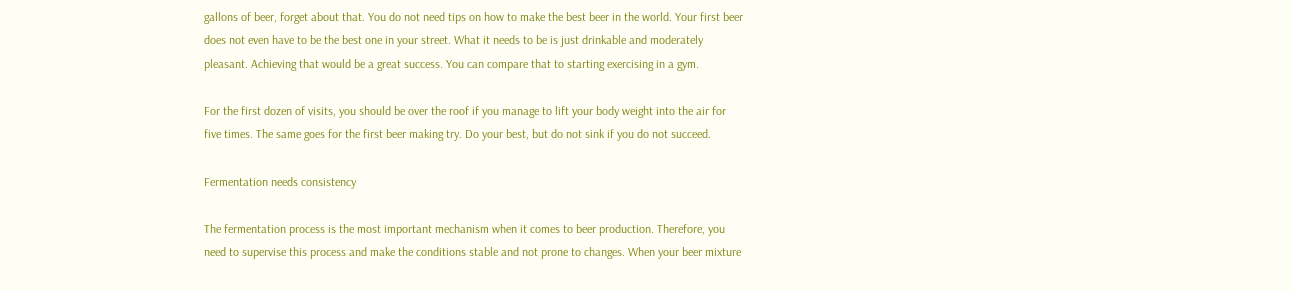gallons of beer, forget about that. You do not need tips on how to make the best beer in the world. Your first beer does not even have to be the best one in your street. What it needs to be is just drinkable and moderately pleasant. Achieving that would be a great success. You can compare that to starting exercising in a gym.

For the first dozen of visits, you should be over the roof if you manage to lift your body weight into the air for five times. The same goes for the first beer making try. Do your best, but do not sink if you do not succeed.

Fermentation needs consistency

The fermentation process is the most important mechanism when it comes to beer production. Therefore, you need to supervise this process and make the conditions stable and not prone to changes. When your beer mixture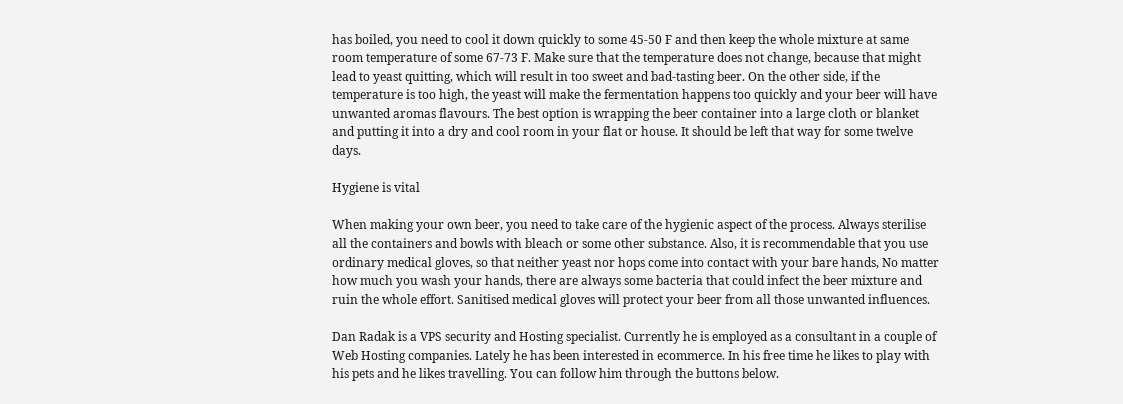has boiled, you need to cool it down quickly to some 45-50 F and then keep the whole mixture at same room temperature of some 67-73 F. Make sure that the temperature does not change, because that might lead to yeast quitting, which will result in too sweet and bad-tasting beer. On the other side, if the temperature is too high, the yeast will make the fermentation happens too quickly and your beer will have unwanted aromas flavours. The best option is wrapping the beer container into a large cloth or blanket and putting it into a dry and cool room in your flat or house. It should be left that way for some twelve days.

Hygiene is vital

When making your own beer, you need to take care of the hygienic aspect of the process. Always sterilise all the containers and bowls with bleach or some other substance. Also, it is recommendable that you use ordinary medical gloves, so that neither yeast nor hops come into contact with your bare hands, No matter how much you wash your hands, there are always some bacteria that could infect the beer mixture and ruin the whole effort. Sanitised medical gloves will protect your beer from all those unwanted influences.

Dan Radak is a VPS security and Hosting specialist. Currently he is employed as a consultant in a couple of Web Hosting companies. Lately he has been interested in ecommerce. In his free time he likes to play with his pets and he likes travelling. You can follow him through the buttons below.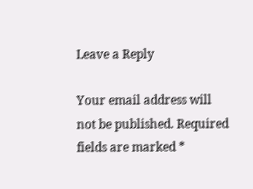Leave a Reply

Your email address will not be published. Required fields are marked *